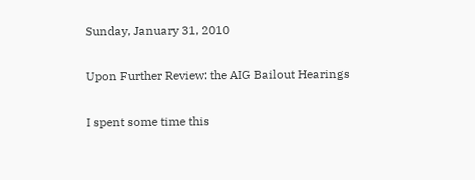Sunday, January 31, 2010

Upon Further Review: the AIG Bailout Hearings

I spent some time this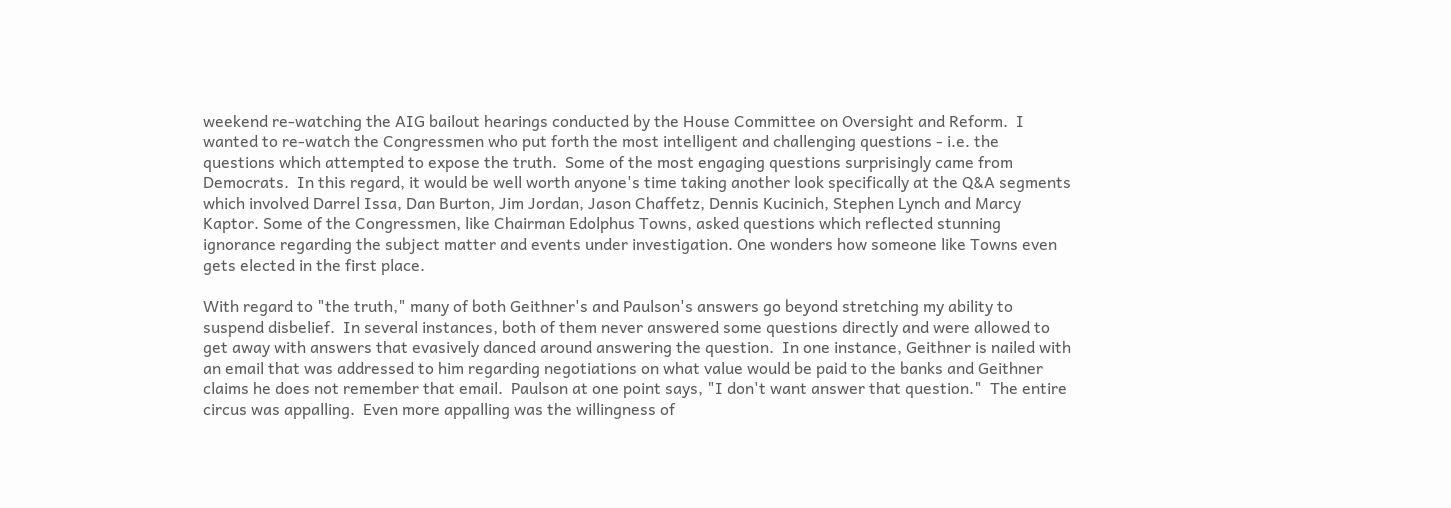weekend re-watching the AIG bailout hearings conducted by the House Committee on Oversight and Reform.  I wanted to re-watch the Congressmen who put forth the most intelligent and challenging questions - i.e. the questions which attempted to expose the truth.  Some of the most engaging questions surprisingly came from Democrats.  In this regard, it would be well worth anyone's time taking another look specifically at the Q&A segments which involved Darrel Issa, Dan Burton, Jim Jordan, Jason Chaffetz, Dennis Kucinich, Stephen Lynch and Marcy Kaptor. Some of the Congressmen, like Chairman Edolphus Towns, asked questions which reflected stunning ignorance regarding the subject matter and events under investigation. One wonders how someone like Towns even gets elected in the first place.

With regard to "the truth," many of both Geithner's and Paulson's answers go beyond stretching my ability to suspend disbelief.  In several instances, both of them never answered some questions directly and were allowed to get away with answers that evasively danced around answering the question.  In one instance, Geithner is nailed with an email that was addressed to him regarding negotiations on what value would be paid to the banks and Geithner claims he does not remember that email.  Paulson at one point says, "I don't want answer that question."  The entire circus was appalling.  Even more appalling was the willingness of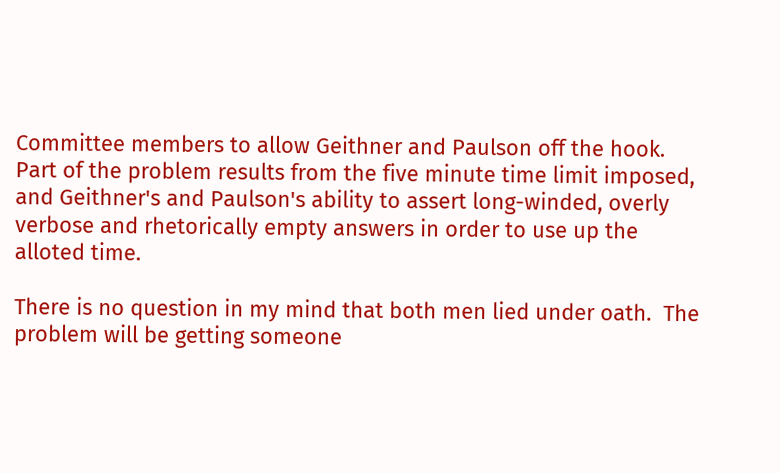Committee members to allow Geithner and Paulson off the hook.  Part of the problem results from the five minute time limit imposed, and Geithner's and Paulson's ability to assert long-winded, overly verbose and rhetorically empty answers in order to use up the alloted time.

There is no question in my mind that both men lied under oath.  The problem will be getting someone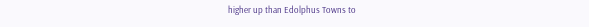higher up than Edolphus Towns to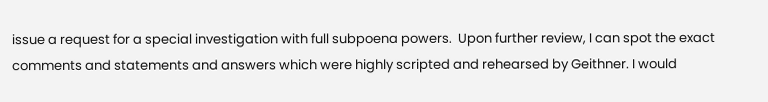issue a request for a special investigation with full subpoena powers.  Upon further review, I can spot the exact comments and statements and answers which were highly scripted and rehearsed by Geithner. I would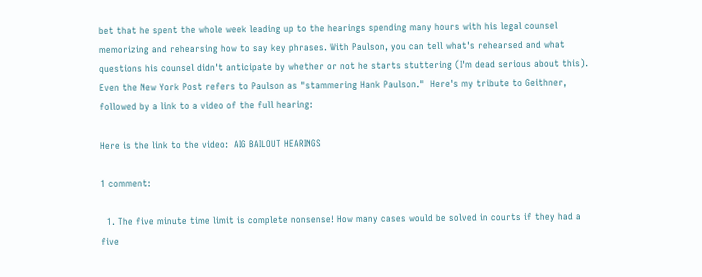bet that he spent the whole week leading up to the hearings spending many hours with his legal counsel memorizing and rehearsing how to say key phrases. With Paulson, you can tell what's rehearsed and what questions his counsel didn't anticipate by whether or not he starts stuttering (I'm dead serious about this).  Even the New York Post refers to Paulson as "stammering Hank Paulson."  Here's my tribute to Geithner, followed by a link to a video of the full hearing:

Here is the link to the video:  AIG BAILOUT HEARINGS

1 comment:

  1. The five minute time limit is complete nonsense! How many cases would be solved in courts if they had a five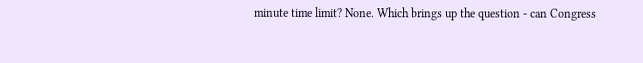minute time limit? None. Which brings up the question - can Congress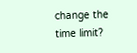change the time limit?